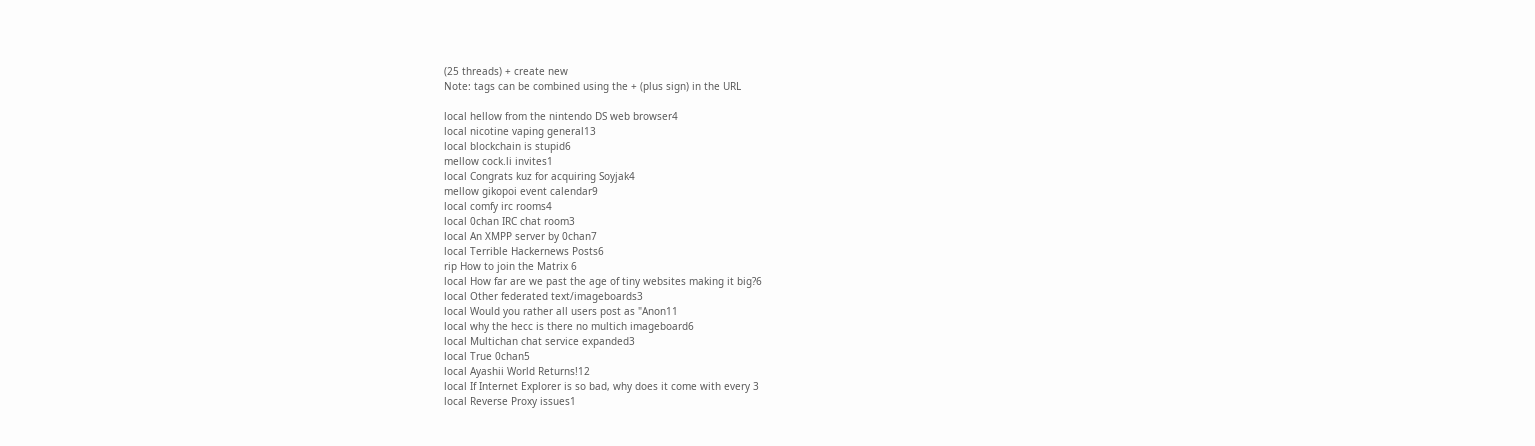(25 threads) + create new
Note: tags can be combined using the + (plus sign) in the URL

local hellow from the nintendo DS web browser4
local nicotine vaping general13
local blockchain is stupid6
mellow cock.li invites1
local Congrats kuz for acquiring Soyjak4
mellow gikopoi event calendar9
local comfy irc rooms4
local 0chan IRC chat room3
local An XMPP server by 0chan7
local Terrible Hackernews Posts6
rip How to join the Matrix 6
local How far are we past the age of tiny websites making it big?6
local Other federated text/imageboards3
local Would you rather all users post as "Anon11
local why the hecc is there no multich imageboard6
local Multichan chat service expanded3
local True 0chan5
local Ayashii World Returns!12
local If Internet Explorer is so bad, why does it come with every 3
local Reverse Proxy issues1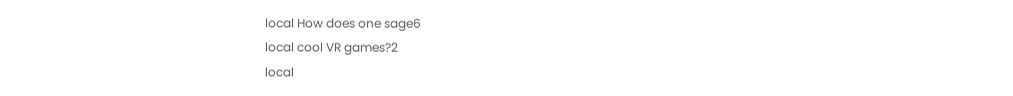local How does one sage6
local cool VR games?2
local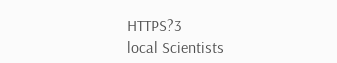HTTPS?3
local Scientists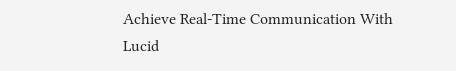Achieve Real-Time Communication With Lucid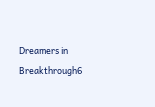Dreamers in Breakthrough6